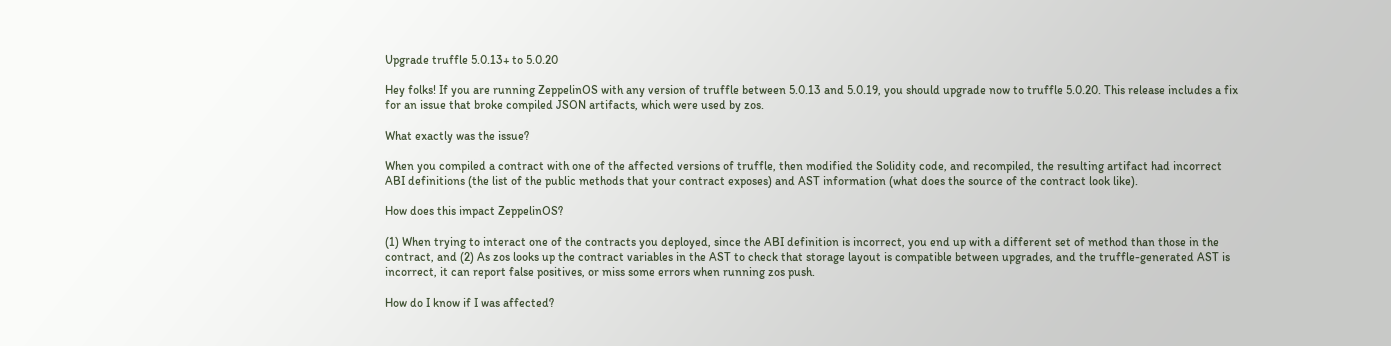Upgrade truffle 5.0.13+ to 5.0.20

Hey folks! If you are running ZeppelinOS with any version of truffle between 5.0.13 and 5.0.19, you should upgrade now to truffle 5.0.20. This release includes a fix for an issue that broke compiled JSON artifacts, which were used by zos.

What exactly was the issue?

When you compiled a contract with one of the affected versions of truffle, then modified the Solidity code, and recompiled, the resulting artifact had incorrect ABI definitions (the list of the public methods that your contract exposes) and AST information (what does the source of the contract look like).

How does this impact ZeppelinOS?

(1) When trying to interact one of the contracts you deployed, since the ABI definition is incorrect, you end up with a different set of method than those in the contract, and (2) As zos looks up the contract variables in the AST to check that storage layout is compatible between upgrades, and the truffle-generated AST is incorrect, it can report false positives, or miss some errors when running zos push.

How do I know if I was affected?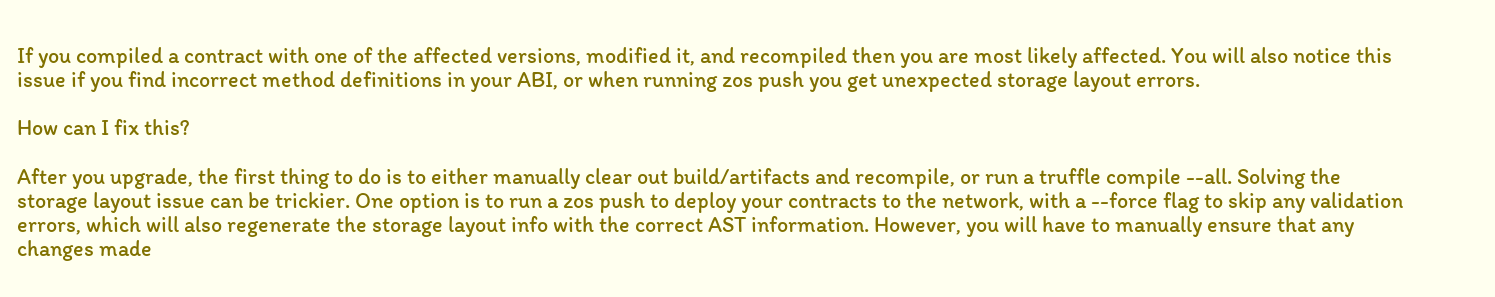If you compiled a contract with one of the affected versions, modified it, and recompiled then you are most likely affected. You will also notice this issue if you find incorrect method definitions in your ABI, or when running zos push you get unexpected storage layout errors.

How can I fix this?

After you upgrade, the first thing to do is to either manually clear out build/artifacts and recompile, or run a truffle compile --all. Solving the storage layout issue can be trickier. One option is to run a zos push to deploy your contracts to the network, with a --force flag to skip any validation errors, which will also regenerate the storage layout info with the correct AST information. However, you will have to manually ensure that any changes made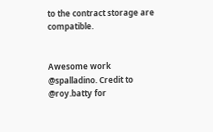to the contract storage are compatible.


Awesome work @spalladino. Credit to @roy.batty for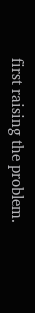first raising the problem.